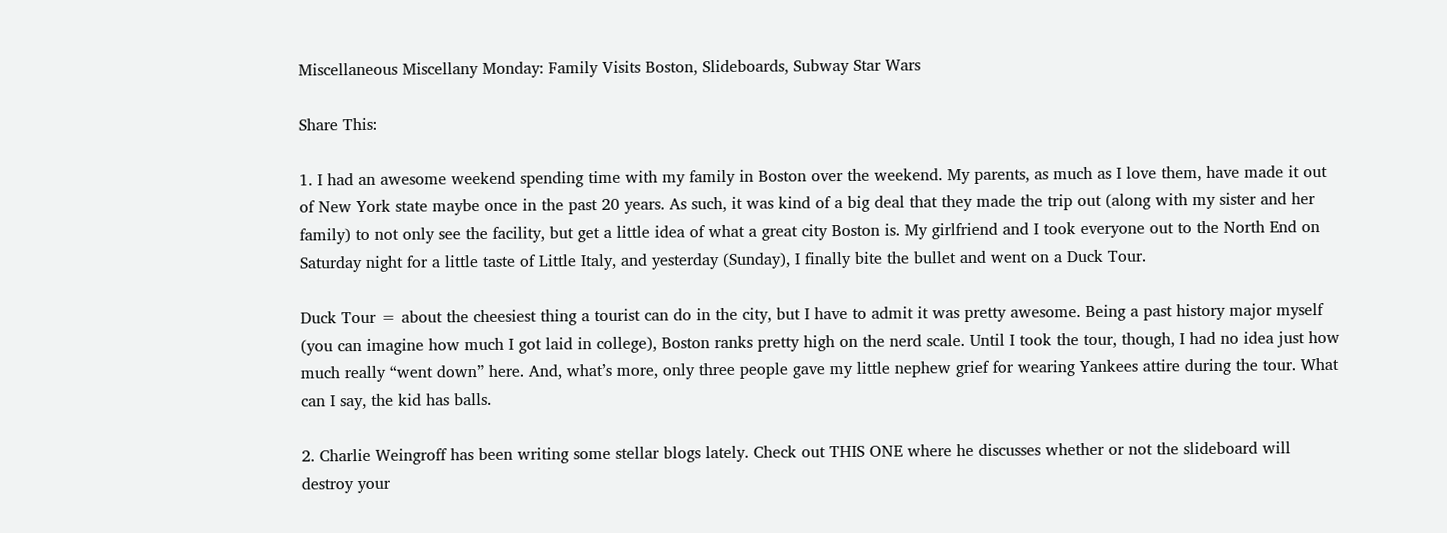Miscellaneous Miscellany Monday: Family Visits Boston, Slideboards, Subway Star Wars

Share This:

1. I had an awesome weekend spending time with my family in Boston over the weekend. My parents, as much as I love them, have made it out of New York state maybe once in the past 20 years. As such, it was kind of a big deal that they made the trip out (along with my sister and her family) to not only see the facility, but get a little idea of what a great city Boston is. My girlfriend and I took everyone out to the North End on Saturday night for a little taste of Little Italy, and yesterday (Sunday), I finally bite the bullet and went on a Duck Tour.

Duck Tour = about the cheesiest thing a tourist can do in the city, but I have to admit it was pretty awesome. Being a past history major myself (you can imagine how much I got laid in college), Boston ranks pretty high on the nerd scale. Until I took the tour, though, I had no idea just how much really “went down” here. And, what’s more, only three people gave my little nephew grief for wearing Yankees attire during the tour. What can I say, the kid has balls.

2. Charlie Weingroff has been writing some stellar blogs lately. Check out THIS ONE where he discusses whether or not the slideboard will destroy your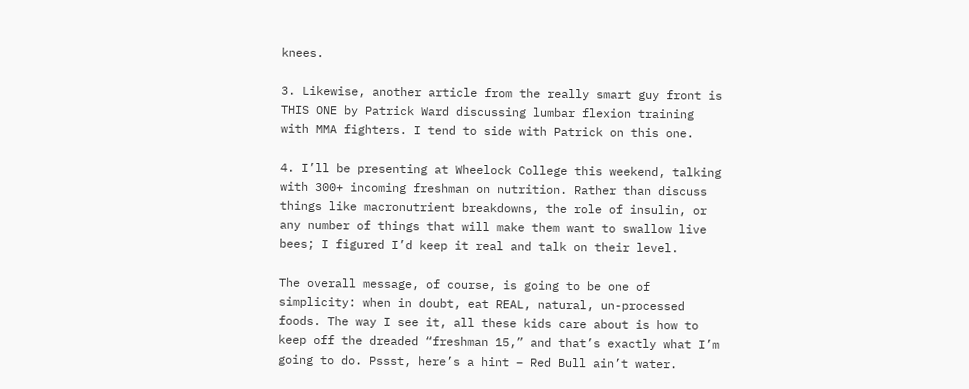knees.

3. Likewise, another article from the really smart guy front is THIS ONE by Patrick Ward discussing lumbar flexion training with MMA fighters. I tend to side with Patrick on this one.

4. I’ll be presenting at Wheelock College this weekend, talking with 300+ incoming freshman on nutrition. Rather than discuss things like macronutrient breakdowns, the role of insulin, or any number of things that will make them want to swallow live bees; I figured I’d keep it real and talk on their level.

The overall message, of course, is going to be one of simplicity: when in doubt, eat REAL, natural, un-processed foods. The way I see it, all these kids care about is how to keep off the dreaded “freshman 15,” and that’s exactly what I’m going to do. Pssst, here’s a hint – Red Bull ain’t water.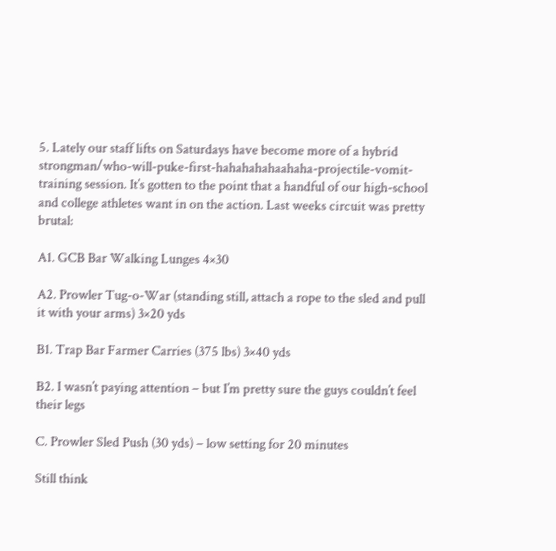5. Lately our staff lifts on Saturdays have become more of a hybrid strongman/who-will-puke-first-hahahahahaahaha-projectile-vomit- training session. It’s gotten to the point that a handful of our high-school and college athletes want in on the action. Last weeks circuit was pretty brutal:

A1. GCB Bar Walking Lunges 4×30

A2. Prowler Tug-o-War (standing still, attach a rope to the sled and pull it with your arms) 3×20 yds

B1. Trap Bar Farmer Carries (375 lbs) 3×40 yds

B2. I wasn’t paying attention – but I’m pretty sure the guys couldn’t feel their legs

C. Prowler Sled Push (30 yds) – low setting for 20 minutes

Still think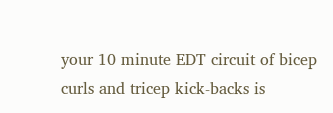your 10 minute EDT circuit of bicep curls and tricep kick-backs is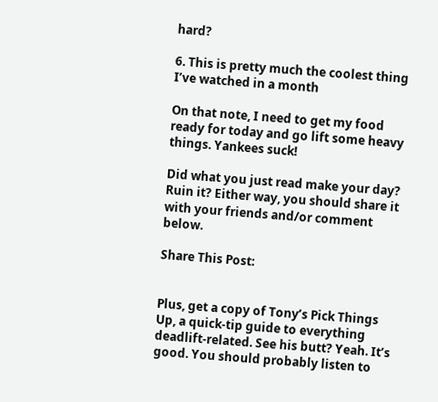hard?

6. This is pretty much the coolest thing I’ve watched in a month

On that note, I need to get my food ready for today and go lift some heavy things. Yankees suck!

Did what you just read make your day? Ruin it? Either way, you should share it with your friends and/or comment below.

Share This Post:


Plus, get a copy of Tony’s Pick Things Up, a quick-tip guide to everything deadlift-related. See his butt? Yeah. It’s good. You should probably listen to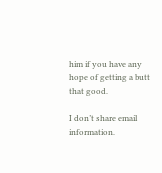him if you have any hope of getting a butt that good.

I don’t share email information.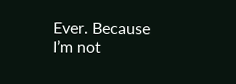Ever. Because I’m not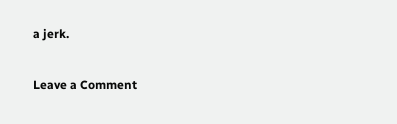a jerk.

Leave a Comment